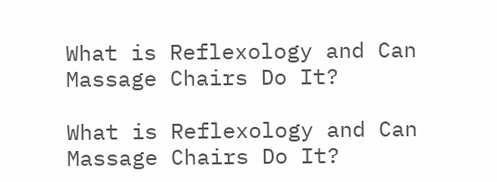What is Reflexology and Can Massage Chairs Do It?

What is Reflexology and Can Massage Chairs Do It?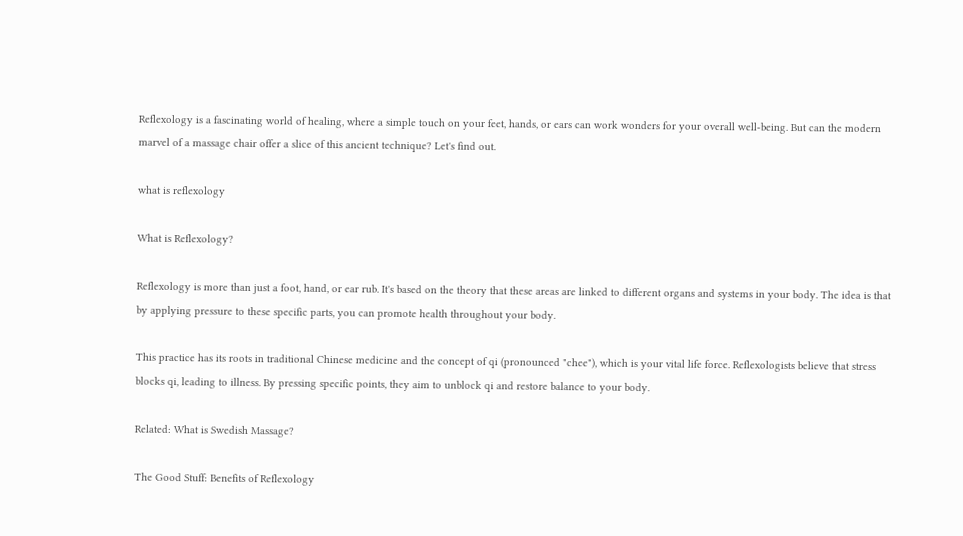Reflexology is a fascinating world of healing, where a simple touch on your feet, hands, or ears can work wonders for your overall well-being. But can the modern marvel of a massage chair offer a slice of this ancient technique? Let's find out.

what is reflexology

What is Reflexology?

Reflexology is more than just a foot, hand, or ear rub. It's based on the theory that these areas are linked to different organs and systems in your body. The idea is that by applying pressure to these specific parts, you can promote health throughout your body.

This practice has its roots in traditional Chinese medicine and the concept of qi (pronounced "chee"), which is your vital life force. Reflexologists believe that stress blocks qi, leading to illness. By pressing specific points, they aim to unblock qi and restore balance to your body.

Related: What is Swedish Massage?

The Good Stuff: Benefits of Reflexology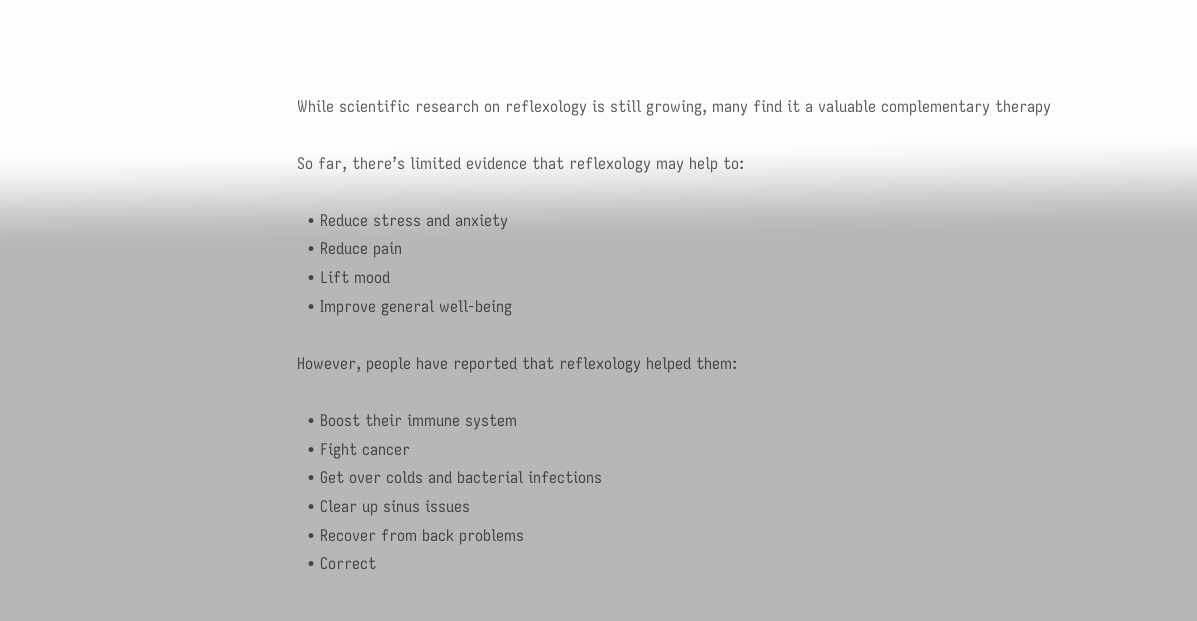While scientific research on reflexology is still growing, many find it a valuable complementary therapy

So far, there’s limited evidence that reflexology may help to:

  • Reduce stress and anxiety
  • Reduce pain
  • Lift mood
  • Improve general well-being

However, people have reported that reflexology helped them:

  • Boost their immune system
  • Fight cancer
  • Get over colds and bacterial infections
  • Clear up sinus issues
  • Recover from back problems
  • Correct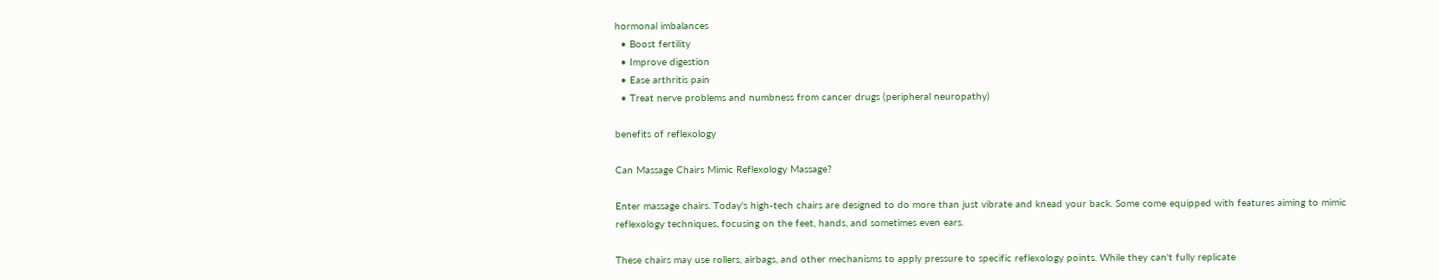hormonal imbalances
  • Boost fertility
  • Improve digestion
  • Ease arthritis pain
  • Treat nerve problems and numbness from cancer drugs (peripheral neuropathy)

benefits of reflexology

Can Massage Chairs Mimic Reflexology Massage?

Enter massage chairs. Today's high-tech chairs are designed to do more than just vibrate and knead your back. Some come equipped with features aiming to mimic reflexology techniques, focusing on the feet, hands, and sometimes even ears.

These chairs may use rollers, airbags, and other mechanisms to apply pressure to specific reflexology points. While they can't fully replicate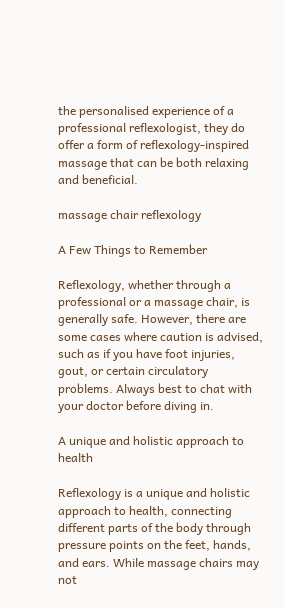the personalised experience of a professional reflexologist, they do offer a form of reflexology-inspired massage that can be both relaxing and beneficial.

massage chair reflexology

A Few Things to Remember

Reflexology, whether through a professional or a massage chair, is generally safe. However, there are some cases where caution is advised, such as if you have foot injuries, gout, or certain circulatory problems. Always best to chat with your doctor before diving in.

A unique and holistic approach to health

Reflexology is a unique and holistic approach to health, connecting different parts of the body through pressure points on the feet, hands, and ears. While massage chairs may not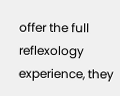offer the full reflexology experience, they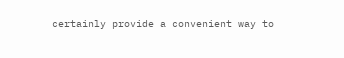certainly provide a convenient way to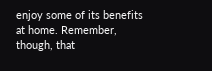enjoy some of its benefits at home. Remember, though, that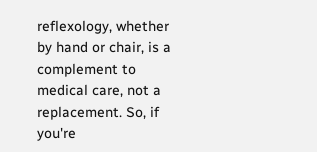reflexology, whether by hand or chair, is a complement to medical care, not a replacement. So, if you're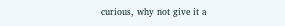curious, why not give it a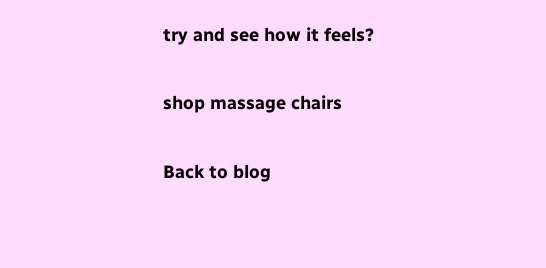try and see how it feels?

shop massage chairs

Back to blog